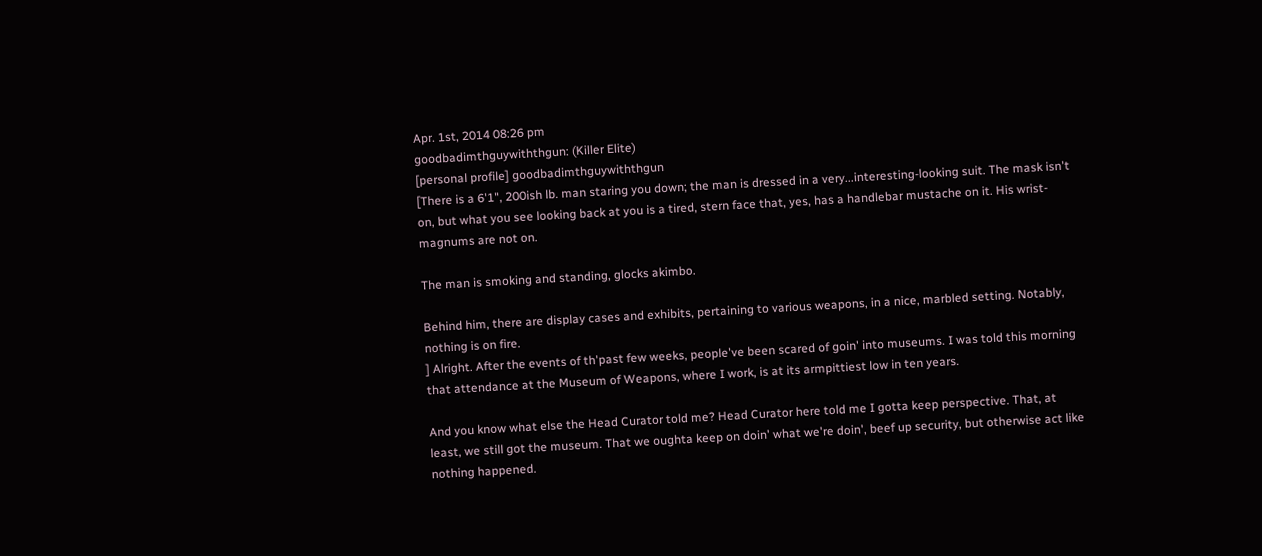Apr. 1st, 2014 08:26 pm
goodbadimthguywiththgun: (Killer Elite)
[personal profile] goodbadimthguywiththgun
[There is a 6'1", 200ish lb. man staring you down; the man is dressed in a very...interesting-looking suit. The mask isn't on, but what you see looking back at you is a tired, stern face that, yes, has a handlebar mustache on it. His wrist-magnums are not on.

The man is smoking and standing, glocks akimbo.

Behind him, there are display cases and exhibits, pertaining to various weapons, in a nice, marbled setting. Notably, nothing is on fire.
] Alright. After the events of th'past few weeks, people've been scared of goin' into museums. I was told this morning that attendance at the Museum of Weapons, where I work, is at its armpittiest low in ten years.

And you know what else the Head Curator told me? Head Curator here told me I gotta keep perspective. That, at least, we still got the museum. That we oughta keep on doin' what we're doin', beef up security, but otherwise act like nothing happened.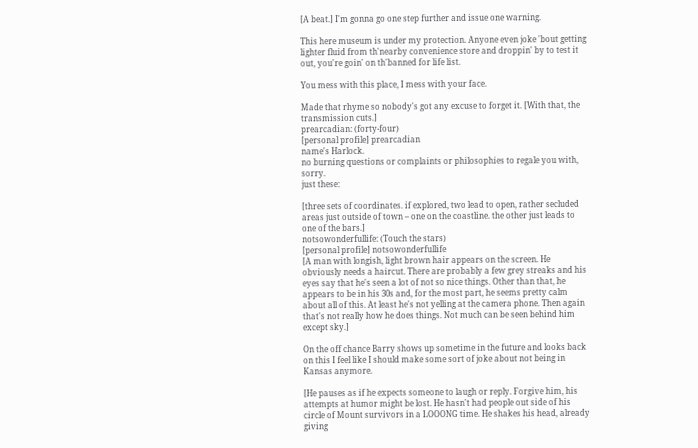[A beat.] I'm gonna go one step further and issue one warning.

This here museum is under my protection. Anyone even joke 'bout getting lighter fluid from th'nearby convenience store and droppin' by to test it out, you're goin' on th'banned for life list.

You mess with this place, I mess with your face.

Made that rhyme so nobody's got any excuse to forget it. [With that, the transmission cuts.]
prearcadian: (forty-four)
[personal profile] prearcadian
name's Harlock.
no burning questions or complaints or philosophies to regale you with, sorry.
just these:

[three sets of coordinates. if explored, two lead to open, rather secluded areas just outside of town – one on the coastline. the other just leads to one of the bars.]
notsowonderfullife: (Touch the stars)
[personal profile] notsowonderfullife
[A man with longish, light brown hair appears on the screen. He obviously needs a haircut. There are probably a few grey streaks and his eyes say that he's seen a lot of not so nice things. Other than that, he appears to be in his 30s and, for the most part, he seems pretty calm about all of this. At least he's not yelling at the camera phone. Then again that's not really how he does things. Not much can be seen behind him except sky.]

On the off chance Barry shows up sometime in the future and looks back on this I feel like I should make some sort of joke about not being in Kansas anymore.

[He pauses as if he expects someone to laugh or reply. Forgive him, his attempts at humor might be lost. He hasn't had people out side of his circle of Mount survivors in a LOOONG time. He shakes his head, already giving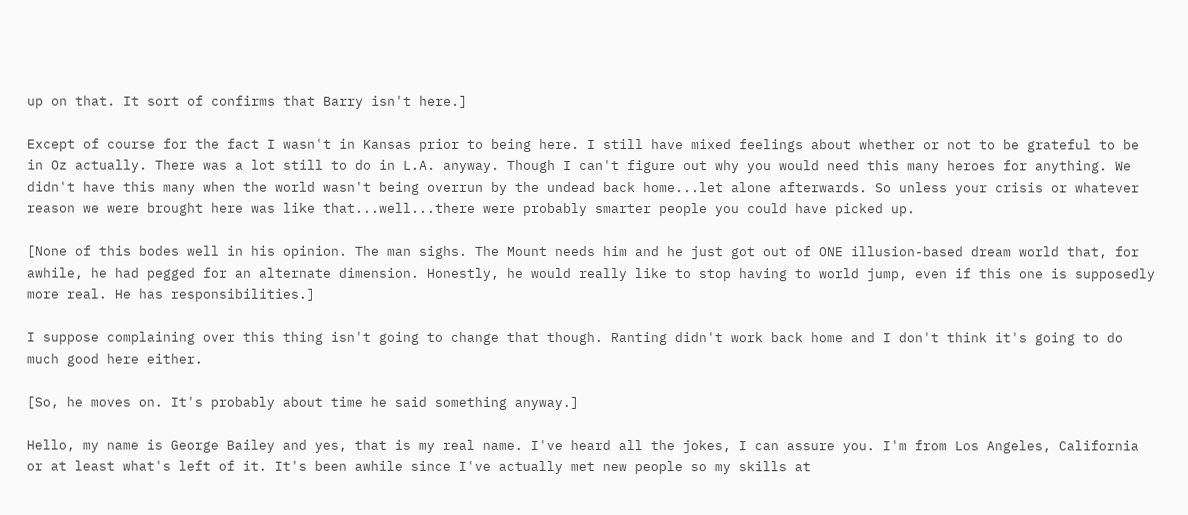up on that. It sort of confirms that Barry isn't here.]

Except of course for the fact I wasn't in Kansas prior to being here. I still have mixed feelings about whether or not to be grateful to be in Oz actually. There was a lot still to do in L.A. anyway. Though I can't figure out why you would need this many heroes for anything. We didn't have this many when the world wasn't being overrun by the undead back home...let alone afterwards. So unless your crisis or whatever reason we were brought here was like that...well...there were probably smarter people you could have picked up.

[None of this bodes well in his opinion. The man sighs. The Mount needs him and he just got out of ONE illusion-based dream world that, for awhile, he had pegged for an alternate dimension. Honestly, he would really like to stop having to world jump, even if this one is supposedly more real. He has responsibilities.]

I suppose complaining over this thing isn't going to change that though. Ranting didn't work back home and I don't think it's going to do much good here either.

[So, he moves on. It's probably about time he said something anyway.]

Hello, my name is George Bailey and yes, that is my real name. I've heard all the jokes, I can assure you. I'm from Los Angeles, California or at least what's left of it. It's been awhile since I've actually met new people so my skills at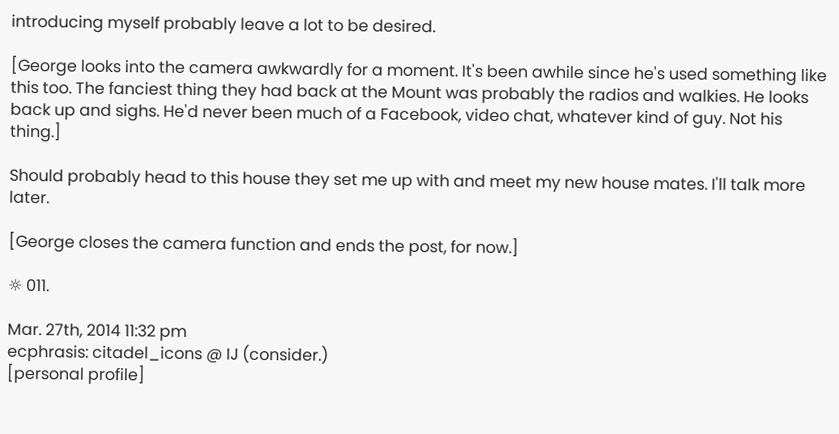introducing myself probably leave a lot to be desired.

[George looks into the camera awkwardly for a moment. It's been awhile since he's used something like this too. The fanciest thing they had back at the Mount was probably the radios and walkies. He looks back up and sighs. He'd never been much of a Facebook, video chat, whatever kind of guy. Not his thing.]

Should probably head to this house they set me up with and meet my new house mates. I'll talk more later.

[George closes the camera function and ends the post, for now.]

☼ 011.

Mar. 27th, 2014 11:32 pm
ecphrasis: citadel_icons @ IJ (consider.)
[personal profile]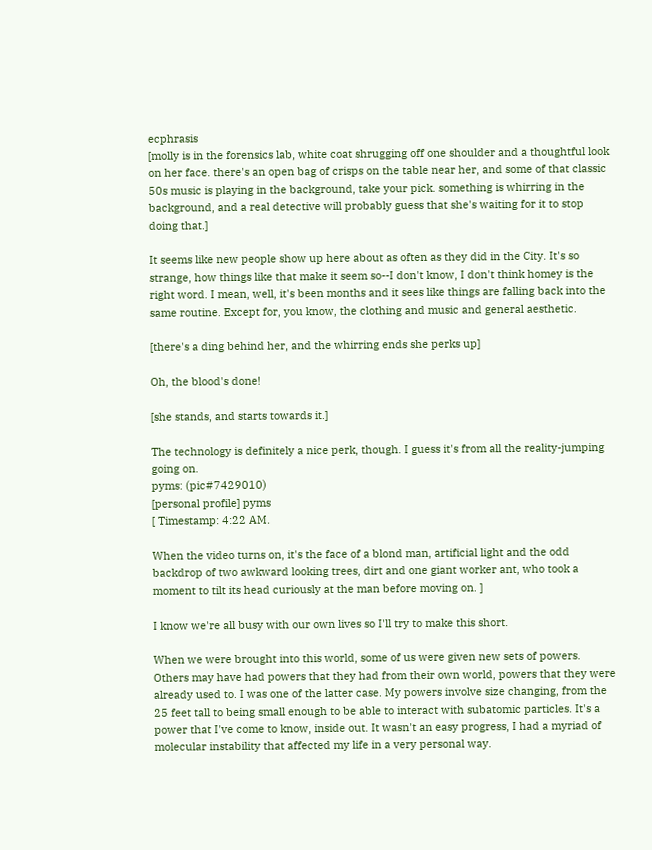ecphrasis
[molly is in the forensics lab, white coat shrugging off one shoulder and a thoughtful look on her face. there's an open bag of crisps on the table near her, and some of that classic 50s music is playing in the background, take your pick. something is whirring in the background, and a real detective will probably guess that she's waiting for it to stop doing that.]

It seems like new people show up here about as often as they did in the City. It's so strange, how things like that make it seem so--I don't know, I don't think homey is the right word. I mean, well, it's been months and it sees like things are falling back into the same routine. Except for, you know, the clothing and music and general aesthetic.

[there's a ding behind her, and the whirring ends she perks up]

Oh, the blood's done!

[she stands, and starts towards it.]

The technology is definitely a nice perk, though. I guess it's from all the reality-jumping going on.
pyms: (pic#7429010)
[personal profile] pyms
[ Timestamp: 4:22 AM.

When the video turns on, it's the face of a blond man, artificial light and the odd backdrop of two awkward looking trees, dirt and one giant worker ant, who took a moment to tilt its head curiously at the man before moving on. ]

I know we're all busy with our own lives so I'll try to make this short.

When we were brought into this world, some of us were given new sets of powers. Others may have had powers that they had from their own world, powers that they were already used to. I was one of the latter case. My powers involve size changing, from the 25 feet tall to being small enough to be able to interact with subatomic particles. It's a power that I've come to know, inside out. It wasn't an easy progress, I had a myriad of molecular instability that affected my life in a very personal way.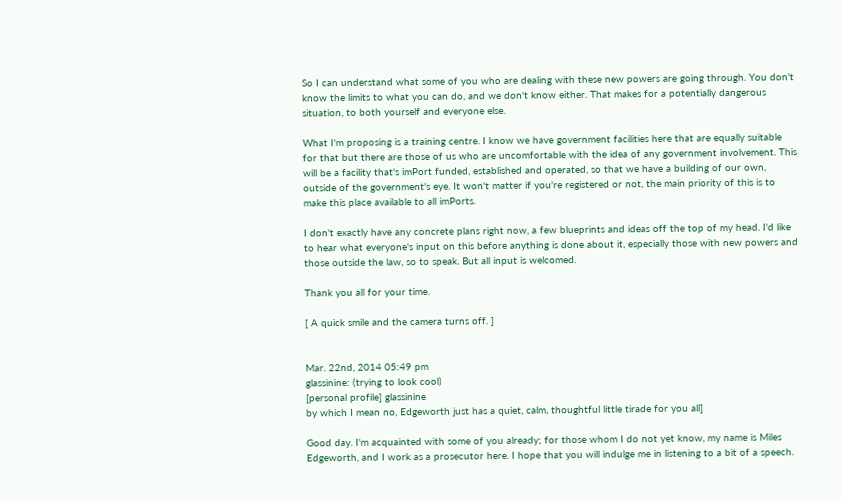So I can understand what some of you who are dealing with these new powers are going through. You don't know the limits to what you can do, and we don't know either. That makes for a potentially dangerous situation, to both yourself and everyone else.

What I'm proposing is a training centre. I know we have government facilities here that are equally suitable for that but there are those of us who are uncomfortable with the idea of any government involvement. This will be a facility that's imPort funded, established and operated, so that we have a building of our own, outside of the government's eye. It won't matter if you're registered or not, the main priority of this is to make this place available to all imPorts.

I don't exactly have any concrete plans right now, a few blueprints and ideas off the top of my head. I'd like to hear what everyone's input on this before anything is done about it, especially those with new powers and those outside the law, so to speak. But all input is welcomed.

Thank you all for your time.

[ A quick smile and the camera turns off. ]


Mar. 22nd, 2014 05:49 pm
glassinine: (trying to look cool)
[personal profile] glassinine
by which I mean no, Edgeworth just has a quiet, calm, thoughtful little tirade for you all]

Good day. I'm acquainted with some of you already; for those whom I do not yet know, my name is Miles Edgeworth, and I work as a prosecutor here. I hope that you will indulge me in listening to a bit of a speech.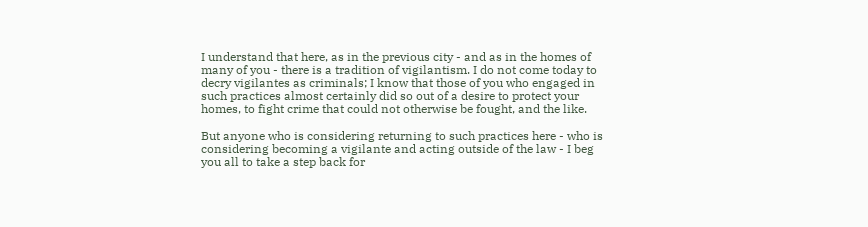I understand that here, as in the previous city - and as in the homes of many of you - there is a tradition of vigilantism. I do not come today to decry vigilantes as criminals; I know that those of you who engaged in such practices almost certainly did so out of a desire to protect your homes, to fight crime that could not otherwise be fought, and the like.

But anyone who is considering returning to such practices here - who is considering becoming a vigilante and acting outside of the law - I beg you all to take a step back for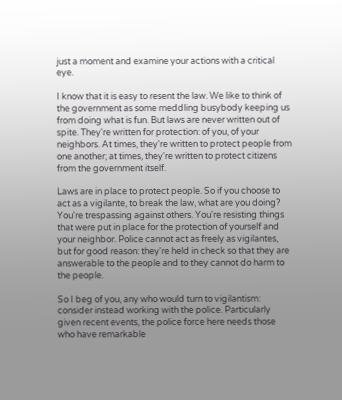just a moment and examine your actions with a critical eye.

I know that it is easy to resent the law. We like to think of the government as some meddling busybody keeping us from doing what is fun. But laws are never written out of spite. They're written for protection: of you, of your neighbors. At times, they're written to protect people from one another; at times, they're written to protect citizens from the government itself.

Laws are in place to protect people. So if you choose to act as a vigilante, to break the law, what are you doing? You're trespassing against others. You're resisting things that were put in place for the protection of yourself and your neighbor. Police cannot act as freely as vigilantes, but for good reason: they're held in check so that they are answerable to the people and to they cannot do harm to the people.

So I beg of you, any who would turn to vigilantism: consider instead working with the police. Particularly given recent events, the police force here needs those who have remarkable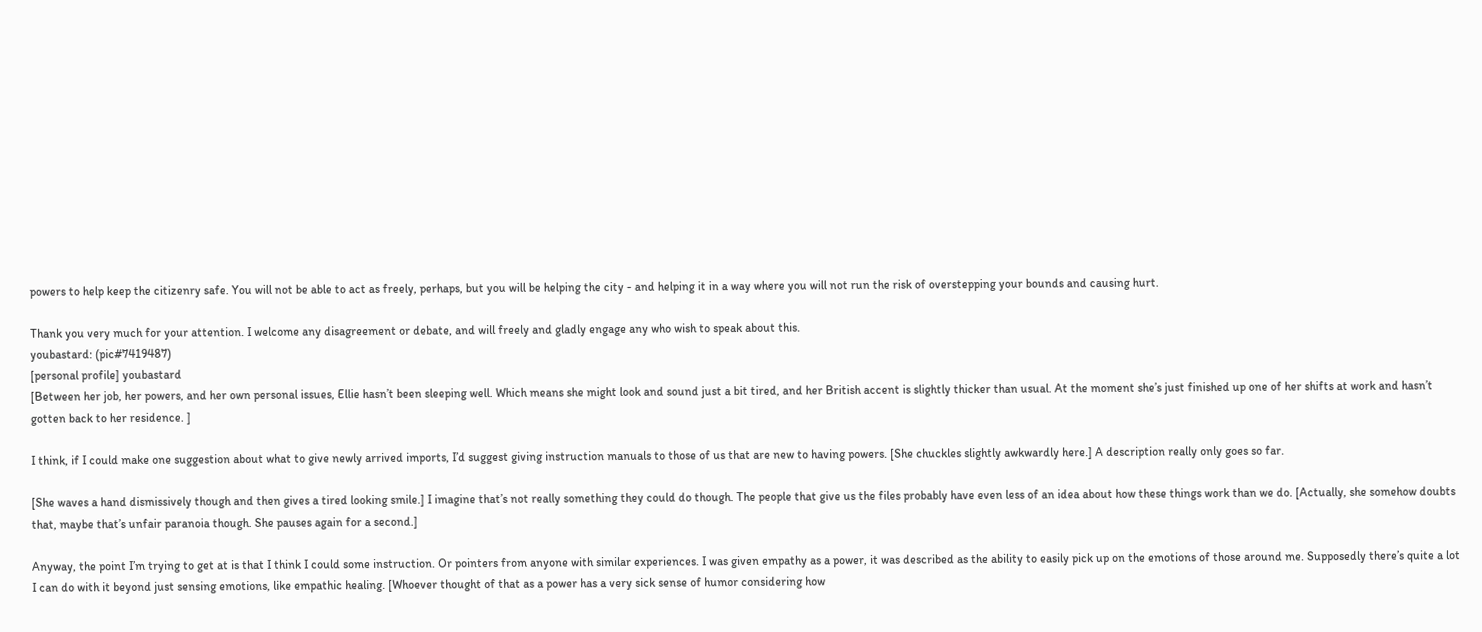powers to help keep the citizenry safe. You will not be able to act as freely, perhaps, but you will be helping the city - and helping it in a way where you will not run the risk of overstepping your bounds and causing hurt.

Thank you very much for your attention. I welcome any disagreement or debate, and will freely and gladly engage any who wish to speak about this.
youbastard: (pic#7419487)
[personal profile] youbastard
[Between her job, her powers, and her own personal issues, Ellie hasn’t been sleeping well. Which means she might look and sound just a bit tired, and her British accent is slightly thicker than usual. At the moment she’s just finished up one of her shifts at work and hasn’t gotten back to her residence. ]

I think, if I could make one suggestion about what to give newly arrived imports, I’d suggest giving instruction manuals to those of us that are new to having powers. [She chuckles slightly awkwardly here.] A description really only goes so far.

[She waves a hand dismissively though and then gives a tired looking smile.] I imagine that’s not really something they could do though. The people that give us the files probably have even less of an idea about how these things work than we do. [Actually, she somehow doubts that, maybe that’s unfair paranoia though. She pauses again for a second.]

Anyway, the point I’m trying to get at is that I think I could some instruction. Or pointers from anyone with similar experiences. I was given empathy as a power, it was described as the ability to easily pick up on the emotions of those around me. Supposedly there’s quite a lot I can do with it beyond just sensing emotions, like empathic healing. [Whoever thought of that as a power has a very sick sense of humor considering how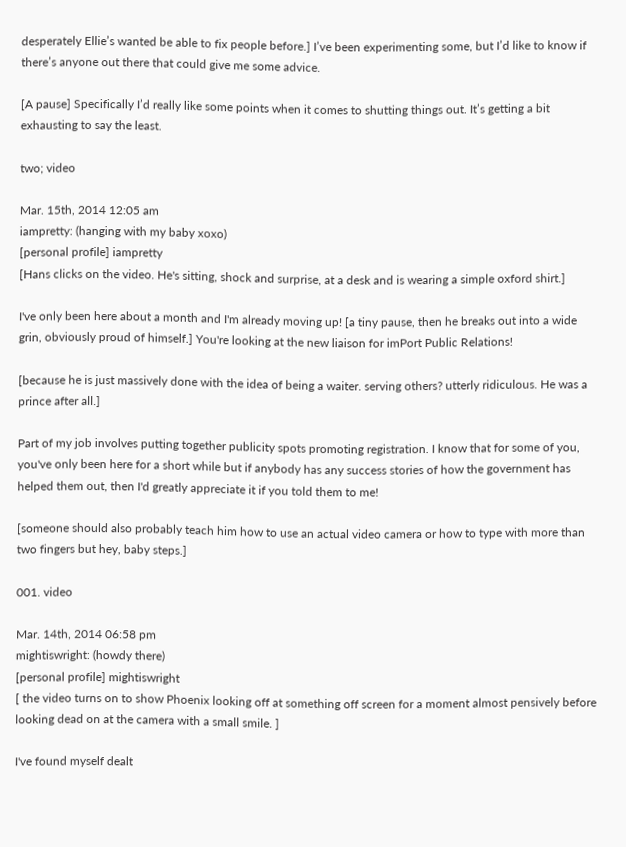desperately Ellie’s wanted be able to fix people before.] I’ve been experimenting some, but I’d like to know if there’s anyone out there that could give me some advice.

[A pause] Specifically I’d really like some points when it comes to shutting things out. It’s getting a bit exhausting to say the least.

two; video

Mar. 15th, 2014 12:05 am
iampretty: (hanging with my baby xoxo)
[personal profile] iampretty
[Hans clicks on the video. He's sitting, shock and surprise, at a desk and is wearing a simple oxford shirt.]

I've only been here about a month and I'm already moving up! [a tiny pause, then he breaks out into a wide grin, obviously proud of himself.] You're looking at the new liaison for imPort Public Relations!

[because he is just massively done with the idea of being a waiter. serving others? utterly ridiculous. He was a prince after all.]

Part of my job involves putting together publicity spots promoting registration. I know that for some of you, you've only been here for a short while but if anybody has any success stories of how the government has helped them out, then I'd greatly appreciate it if you told them to me!

[someone should also probably teach him how to use an actual video camera or how to type with more than two fingers but hey, baby steps.]

001. video

Mar. 14th, 2014 06:58 pm
mightiswright: (howdy there)
[personal profile] mightiswright
[ the video turns on to show Phoenix looking off at something off screen for a moment almost pensively before looking dead on at the camera with a small smile. ]

I've found myself dealt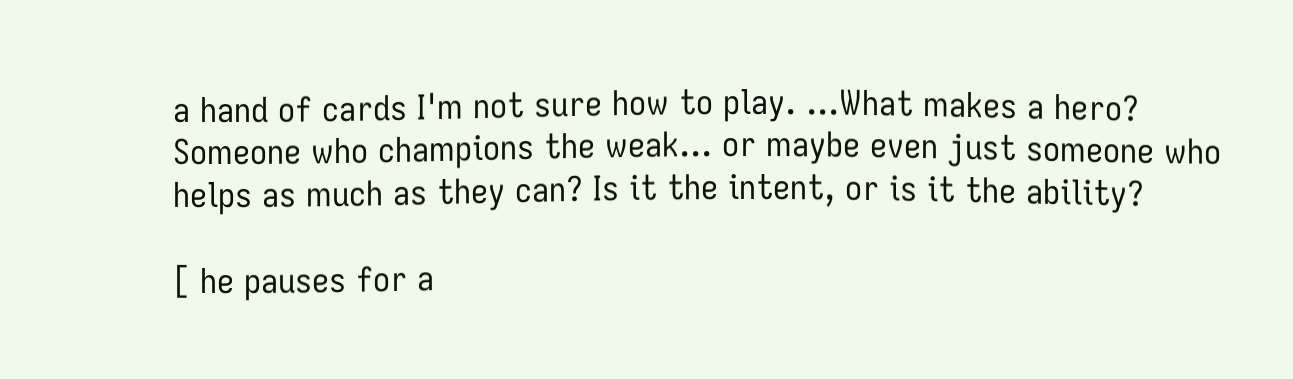a hand of cards I'm not sure how to play. ...What makes a hero? Someone who champions the weak... or maybe even just someone who helps as much as they can? Is it the intent, or is it the ability?

[ he pauses for a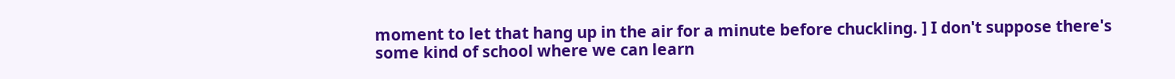moment to let that hang up in the air for a minute before chuckling. ] I don't suppose there's some kind of school where we can learn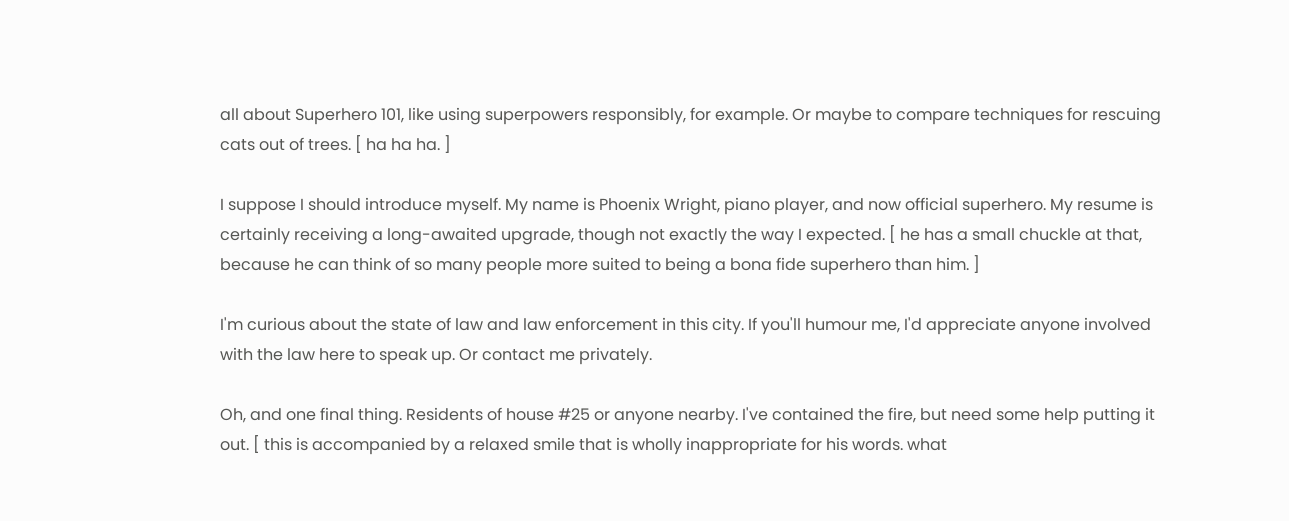all about Superhero 101, like using superpowers responsibly, for example. Or maybe to compare techniques for rescuing cats out of trees. [ ha ha ha. ]

I suppose I should introduce myself. My name is Phoenix Wright, piano player, and now official superhero. My resume is certainly receiving a long-awaited upgrade, though not exactly the way I expected. [ he has a small chuckle at that, because he can think of so many people more suited to being a bona fide superhero than him. ]

I'm curious about the state of law and law enforcement in this city. If you'll humour me, I'd appreciate anyone involved with the law here to speak up. Or contact me privately.

Oh, and one final thing. Residents of house #25 or anyone nearby. I've contained the fire, but need some help putting it out. [ this is accompanied by a relaxed smile that is wholly inappropriate for his words. what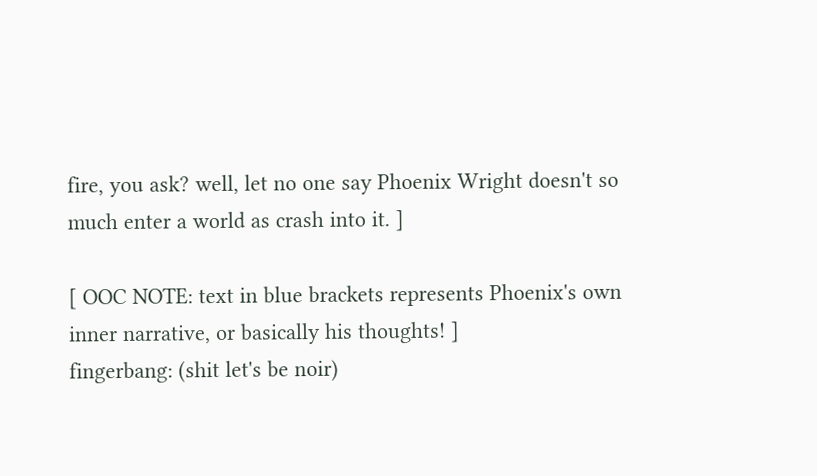fire, you ask? well, let no one say Phoenix Wright doesn't so much enter a world as crash into it. ]

[ OOC NOTE: text in blue brackets represents Phoenix's own inner narrative, or basically his thoughts! ]
fingerbang: (shit let's be noir)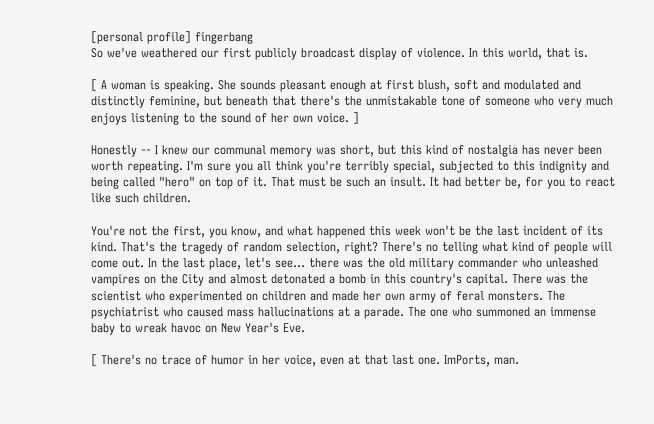[personal profile] fingerbang
So we've weathered our first publicly broadcast display of violence. In this world, that is.

[ A woman is speaking. She sounds pleasant enough at first blush, soft and modulated and distinctly feminine, but beneath that there's the unmistakable tone of someone who very much enjoys listening to the sound of her own voice. ]

Honestly -- I knew our communal memory was short, but this kind of nostalgia has never been worth repeating. I'm sure you all think you're terribly special, subjected to this indignity and being called "hero" on top of it. That must be such an insult. It had better be, for you to react like such children.

You're not the first, you know, and what happened this week won't be the last incident of its kind. That's the tragedy of random selection, right? There's no telling what kind of people will come out. In the last place, let's see... there was the old military commander who unleashed vampires on the City and almost detonated a bomb in this country's capital. There was the scientist who experimented on children and made her own army of feral monsters. The psychiatrist who caused mass hallucinations at a parade. The one who summoned an immense baby to wreak havoc on New Year's Eve.

[ There's no trace of humor in her voice, even at that last one. ImPorts, man.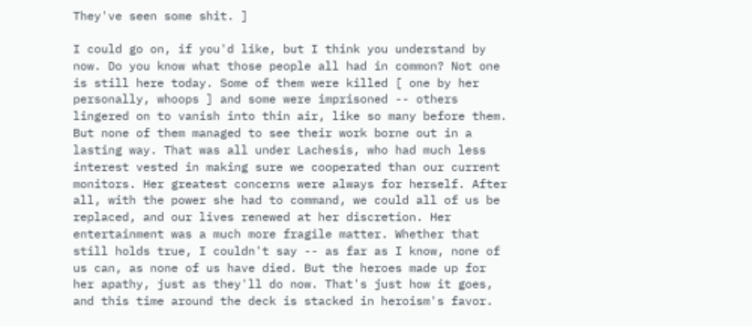They've seen some shit. ]

I could go on, if you'd like, but I think you understand by now. Do you know what those people all had in common? Not one is still here today. Some of them were killed [ one by her personally, whoops ] and some were imprisoned -- others lingered on to vanish into thin air, like so many before them. But none of them managed to see their work borne out in a lasting way. That was all under Lachesis, who had much less interest vested in making sure we cooperated than our current monitors. Her greatest concerns were always for herself. After all, with the power she had to command, we could all of us be replaced, and our lives renewed at her discretion. Her entertainment was a much more fragile matter. Whether that still holds true, I couldn't say -- as far as I know, none of us can, as none of us have died. But the heroes made up for her apathy, just as they'll do now. That's just how it goes, and this time around the deck is stacked in heroism's favor.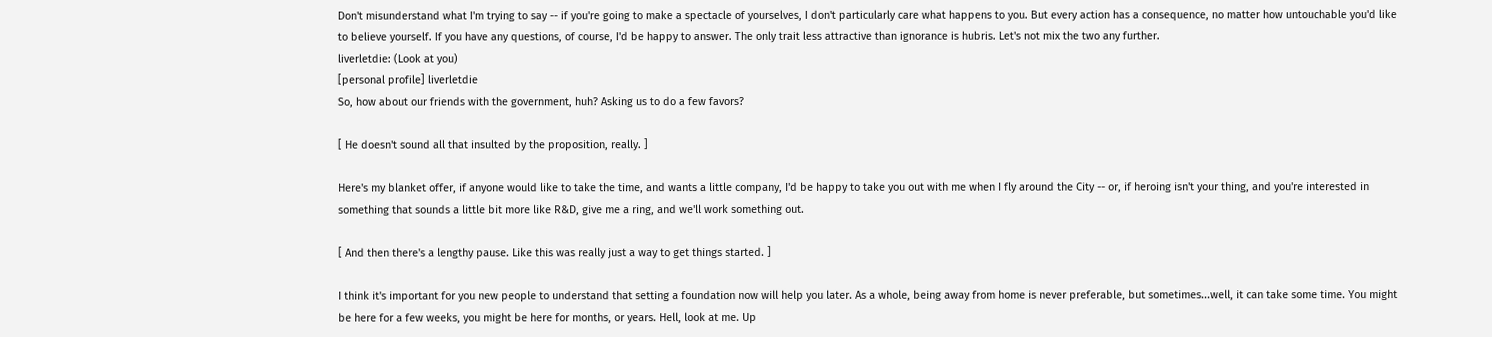Don't misunderstand what I'm trying to say -- if you're going to make a spectacle of yourselves, I don't particularly care what happens to you. But every action has a consequence, no matter how untouchable you'd like to believe yourself. If you have any questions, of course, I'd be happy to answer. The only trait less attractive than ignorance is hubris. Let's not mix the two any further.
liverletdie: (Look at you)
[personal profile] liverletdie
So, how about our friends with the government, huh? Asking us to do a few favors?

[ He doesn't sound all that insulted by the proposition, really. ]

Here's my blanket offer, if anyone would like to take the time, and wants a little company, I'd be happy to take you out with me when I fly around the City -- or, if heroing isn't your thing, and you're interested in something that sounds a little bit more like R&D, give me a ring, and we'll work something out.

[ And then there's a lengthy pause. Like this was really just a way to get things started. ]

I think it's important for you new people to understand that setting a foundation now will help you later. As a whole, being away from home is never preferable, but sometimes...well, it can take some time. You might be here for a few weeks, you might be here for months, or years. Hell, look at me. Up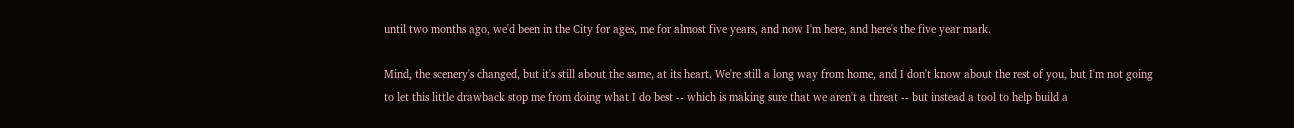until two months ago, we'd been in the City for ages, me for almost five years, and now I'm here, and here's the five year mark.

Mind, the scenery's changed, but it's still about the same, at its heart. We're still a long way from home, and I don't know about the rest of you, but I'm not going to let this little drawback stop me from doing what I do best -- which is making sure that we aren't a threat -- but instead a tool to help build a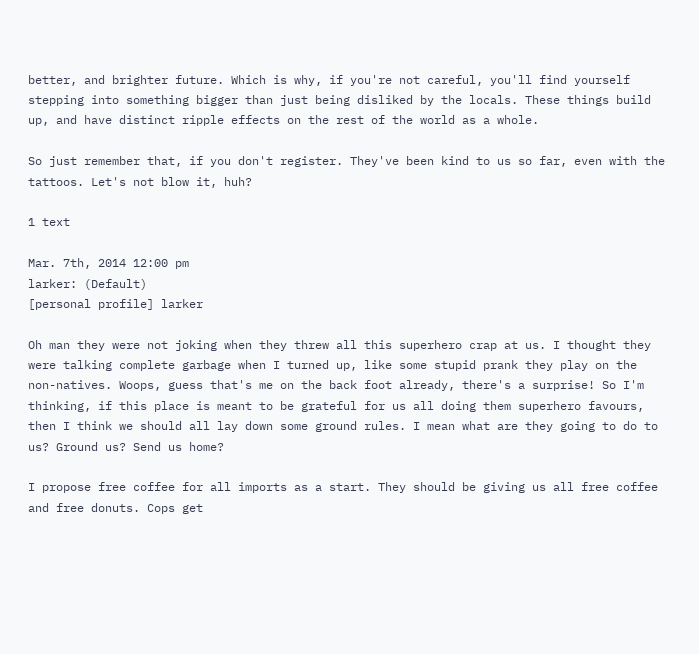better, and brighter future. Which is why, if you're not careful, you'll find yourself stepping into something bigger than just being disliked by the locals. These things build up, and have distinct ripple effects on the rest of the world as a whole.

So just remember that, if you don't register. They've been kind to us so far, even with the tattoos. Let's not blow it, huh?

1 text

Mar. 7th, 2014 12:00 pm
larker: (Default)
[personal profile] larker

Oh man they were not joking when they threw all this superhero crap at us. I thought they were talking complete garbage when I turned up, like some stupid prank they play on the non-natives. Woops, guess that's me on the back foot already, there's a surprise! So I'm thinking, if this place is meant to be grateful for us all doing them superhero favours, then I think we should all lay down some ground rules. I mean what are they going to do to us? Ground us? Send us home?

I propose free coffee for all imports as a start. They should be giving us all free coffee and free donuts. Cops get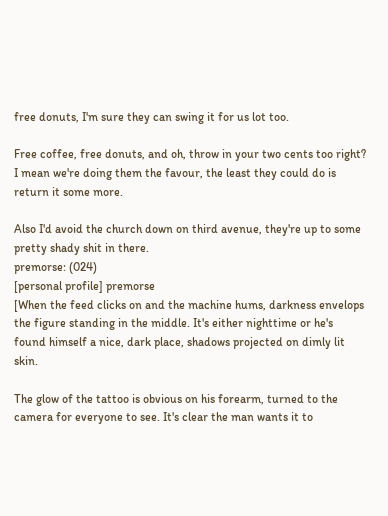free donuts, I'm sure they can swing it for us lot too.

Free coffee, free donuts, and oh, throw in your two cents too right? I mean we're doing them the favour, the least they could do is return it some more.

Also I'd avoid the church down on third avenue, they're up to some pretty shady shit in there.
premorse: (024)
[personal profile] premorse
[When the feed clicks on and the machine hums, darkness envelops the figure standing in the middle. It's either nighttime or he's found himself a nice, dark place, shadows projected on dimly lit skin.

The glow of the tattoo is obvious on his forearm, turned to the camera for everyone to see. It's clear the man wants it to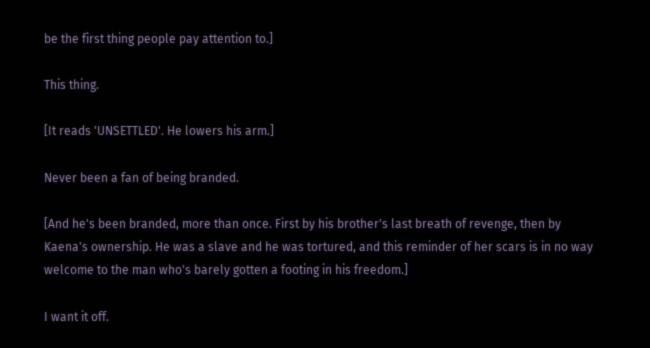be the first thing people pay attention to.]

This thing.

[It reads 'UNSETTLED'. He lowers his arm.]

Never been a fan of being branded.

[And he's been branded, more than once. First by his brother's last breath of revenge, then by Kaena's ownership. He was a slave and he was tortured, and this reminder of her scars is in no way welcome to the man who's barely gotten a footing in his freedom.]

I want it off.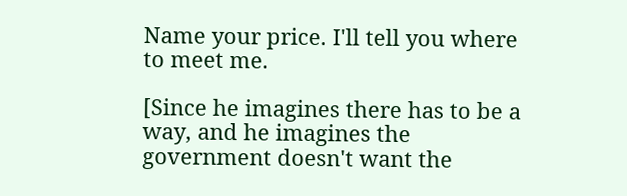Name your price. I'll tell you where to meet me.

[Since he imagines there has to be a way, and he imagines the government doesn't want the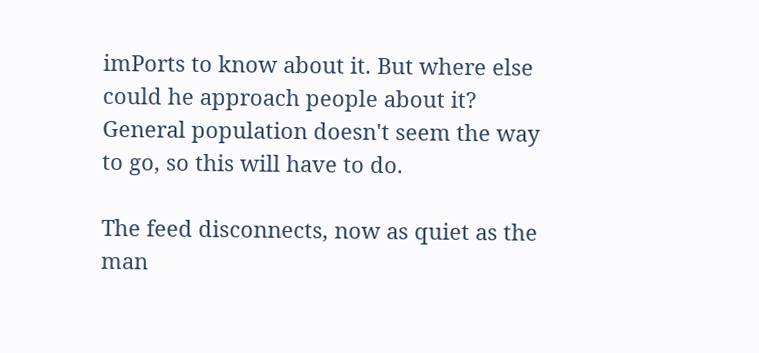imPorts to know about it. But where else could he approach people about it? General population doesn't seem the way to go, so this will have to do.

The feed disconnects, now as quiet as the man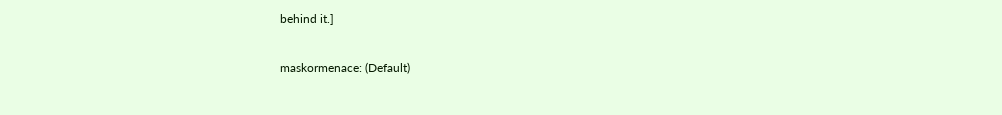behind it.]


maskormenace: (Default)